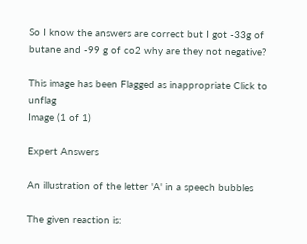So I know the answers are correct but I got -33g of butane and -99 g of co2 why are they not negative?

This image has been Flagged as inappropriate Click to unflag
Image (1 of 1)

Expert Answers

An illustration of the letter 'A' in a speech bubbles

The given reaction is: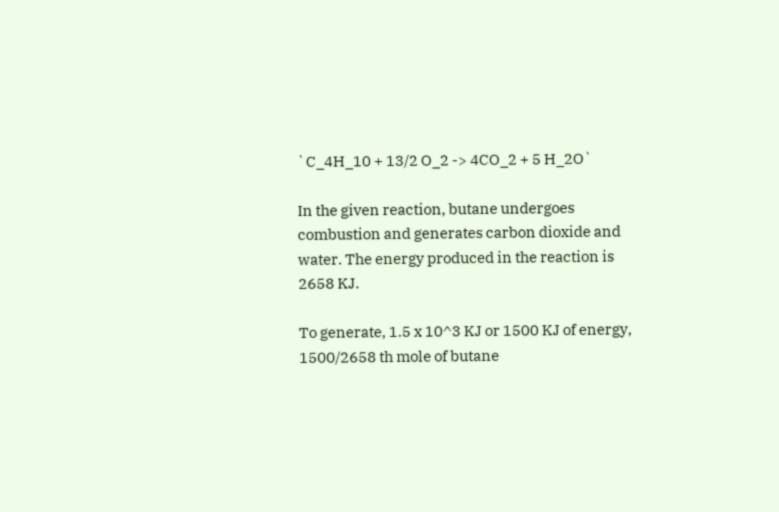`C_4H_10 + 13/2 O_2 -> 4CO_2 + 5 H_2O`

In the given reaction, butane undergoes combustion and generates carbon dioxide and water. The energy produced in the reaction is 2658 KJ.

To generate, 1.5 x 10^3 KJ or 1500 KJ of energy, 1500/2658 th mole of butane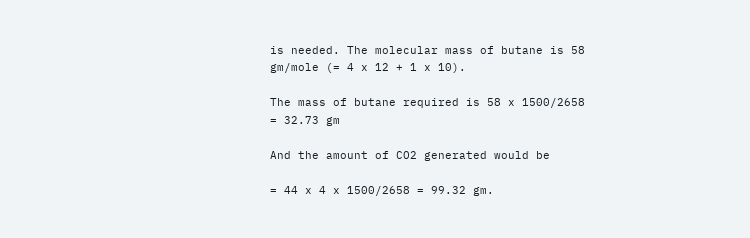is needed. The molecular mass of butane is 58 gm/mole (= 4 x 12 + 1 x 10).

The mass of butane required is 58 x 1500/2658 = 32.73 gm

And the amount of CO2 generated would be

= 44 x 4 x 1500/2658 = 99.32 gm.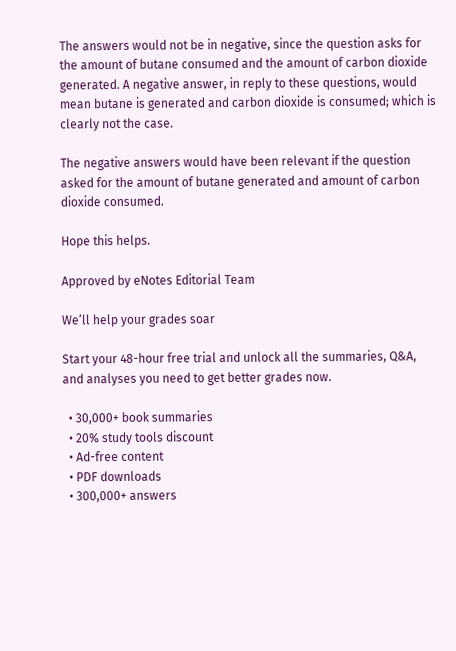The answers would not be in negative, since the question asks for the amount of butane consumed and the amount of carbon dioxide generated. A negative answer, in reply to these questions, would mean butane is generated and carbon dioxide is consumed; which is clearly not the case.

The negative answers would have been relevant if the question asked for the amount of butane generated and amount of carbon dioxide consumed.

Hope this helps.

Approved by eNotes Editorial Team

We’ll help your grades soar

Start your 48-hour free trial and unlock all the summaries, Q&A, and analyses you need to get better grades now.

  • 30,000+ book summaries
  • 20% study tools discount
  • Ad-free content
  • PDF downloads
  • 300,000+ answers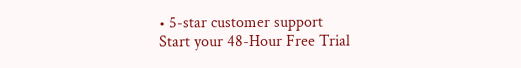• 5-star customer support
Start your 48-Hour Free Trial